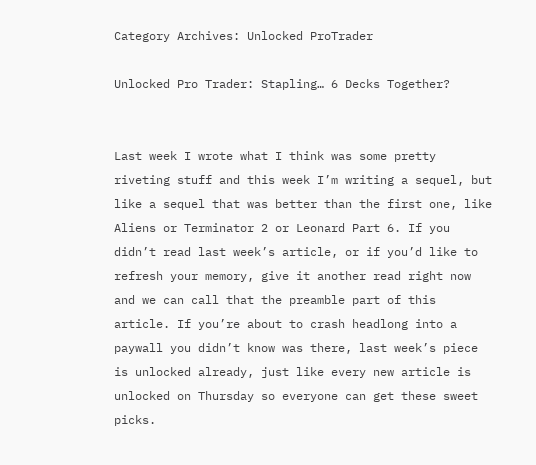Category Archives: Unlocked ProTrader

Unlocked Pro Trader: Stapling… 6 Decks Together?


Last week I wrote what I think was some pretty riveting stuff and this week I’m writing a sequel, but like a sequel that was better than the first one, like Aliens or Terminator 2 or Leonard Part 6. If you didn’t read last week’s article, or if you’d like to refresh your memory, give it another read right now and we can call that the preamble part of this article. If you’re about to crash headlong into a paywall you didn’t know was there, last week’s piece is unlocked already, just like every new article is unlocked on Thursday so everyone can get these sweet picks.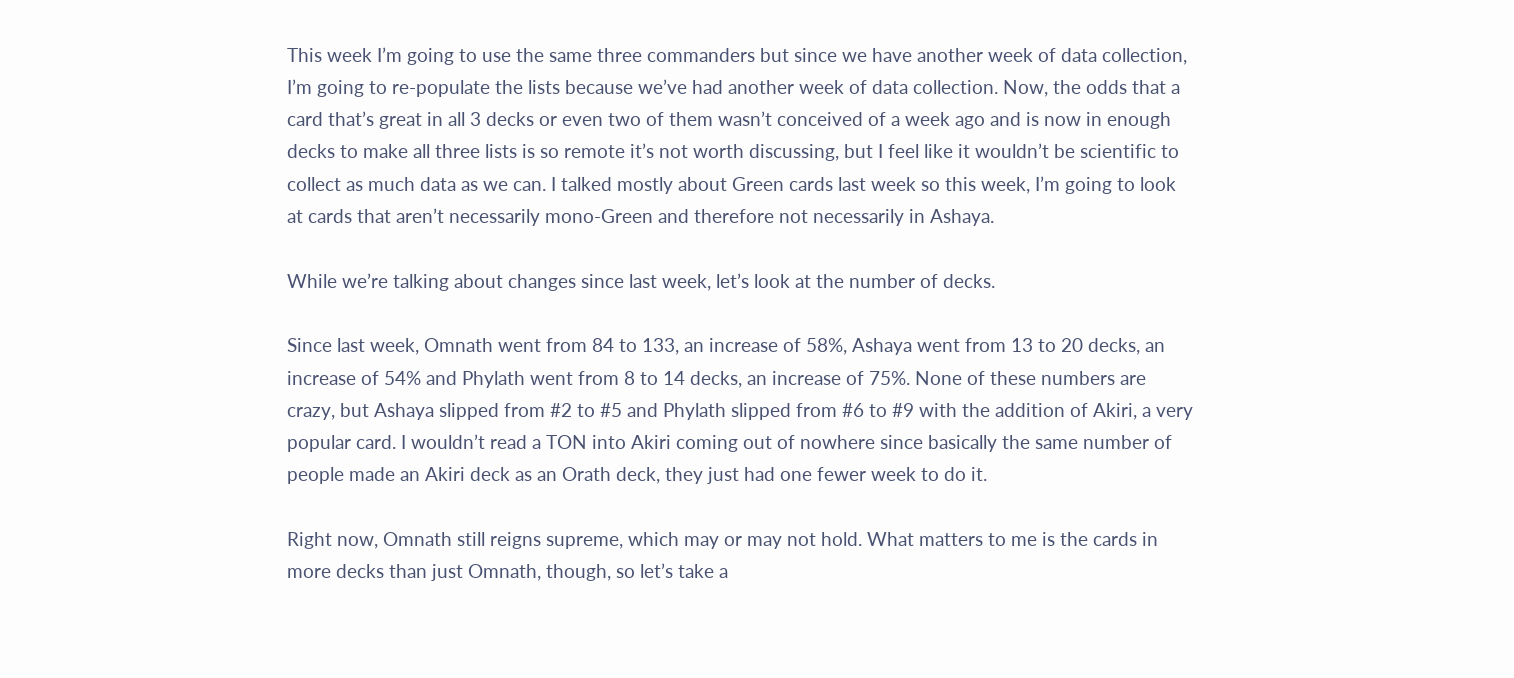This week I’m going to use the same three commanders but since we have another week of data collection, I’m going to re-populate the lists because we’ve had another week of data collection. Now, the odds that a card that’s great in all 3 decks or even two of them wasn’t conceived of a week ago and is now in enough decks to make all three lists is so remote it’s not worth discussing, but I feel like it wouldn’t be scientific to collect as much data as we can. I talked mostly about Green cards last week so this week, I’m going to look at cards that aren’t necessarily mono-Green and therefore not necessarily in Ashaya.

While we’re talking about changes since last week, let’s look at the number of decks.

Since last week, Omnath went from 84 to 133, an increase of 58%, Ashaya went from 13 to 20 decks, an increase of 54% and Phylath went from 8 to 14 decks, an increase of 75%. None of these numbers are crazy, but Ashaya slipped from #2 to #5 and Phylath slipped from #6 to #9 with the addition of Akiri, a very popular card. I wouldn’t read a TON into Akiri coming out of nowhere since basically the same number of people made an Akiri deck as an Orath deck, they just had one fewer week to do it.

Right now, Omnath still reigns supreme, which may or may not hold. What matters to me is the cards in more decks than just Omnath, though, so let’s take a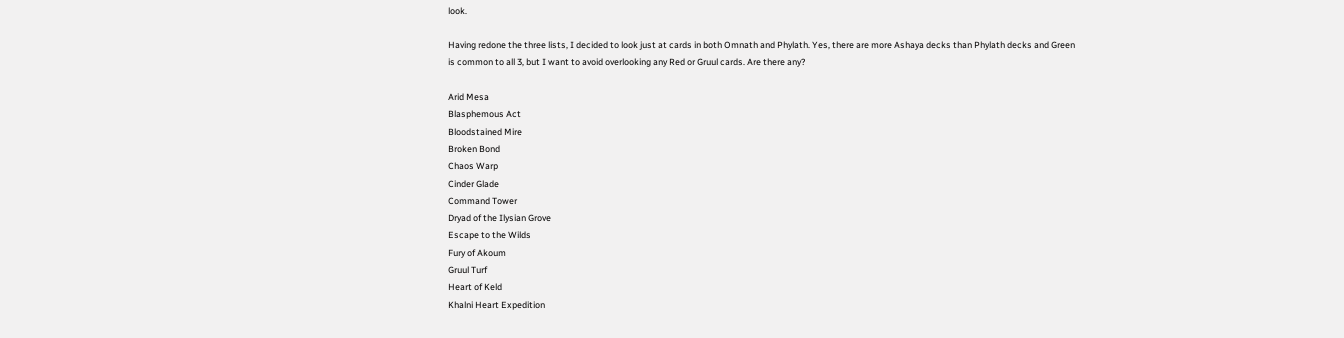look.

Having redone the three lists, I decided to look just at cards in both Omnath and Phylath. Yes, there are more Ashaya decks than Phylath decks and Green is common to all 3, but I want to avoid overlooking any Red or Gruul cards. Are there any?

Arid Mesa
Blasphemous Act
Bloodstained Mire
Broken Bond
Chaos Warp
Cinder Glade
Command Tower
Dryad of the Ilysian Grove
Escape to the Wilds
Fury of Akoum
Gruul Turf
Heart of Keld
Khalni Heart Expedition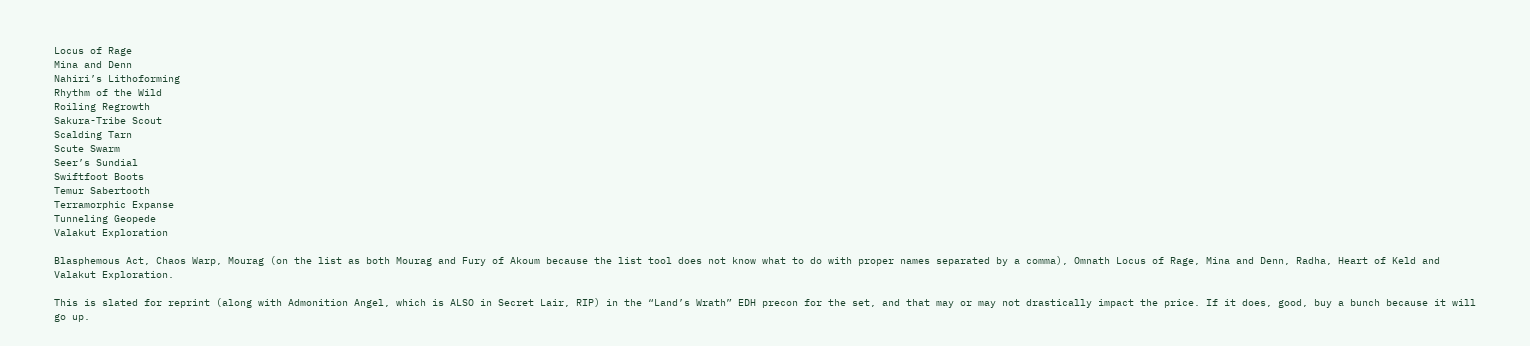Locus of Rage
Mina and Denn
Nahiri’s Lithoforming
Rhythm of the Wild
Roiling Regrowth
Sakura-Tribe Scout
Scalding Tarn
Scute Swarm
Seer’s Sundial
Swiftfoot Boots
Temur Sabertooth
Terramorphic Expanse
Tunneling Geopede
Valakut Exploration

Blasphemous Act, Chaos Warp, Mourag (on the list as both Mourag and Fury of Akoum because the list tool does not know what to do with proper names separated by a comma), Omnath Locus of Rage, Mina and Denn, Radha, Heart of Keld and Valakut Exploration.

This is slated for reprint (along with Admonition Angel, which is ALSO in Secret Lair, RIP) in the “Land’s Wrath” EDH precon for the set, and that may or may not drastically impact the price. If it does, good, buy a bunch because it will go up.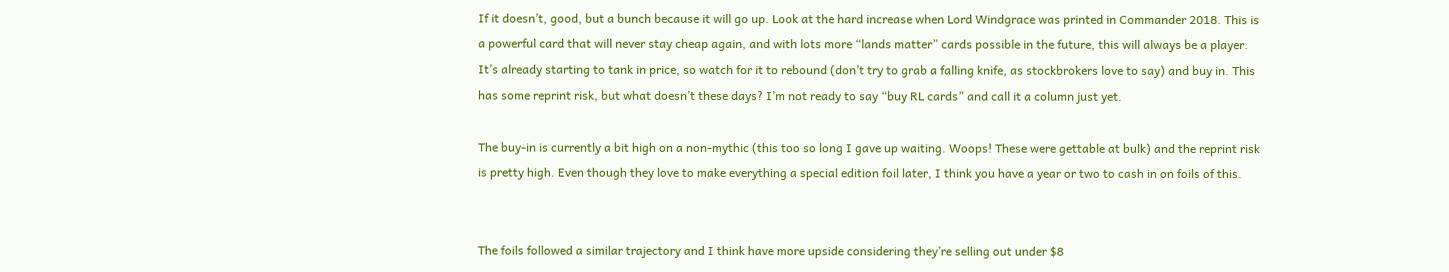If it doesn’t, good, but a bunch because it will go up. Look at the hard increase when Lord Windgrace was printed in Commander 2018. This is a powerful card that will never stay cheap again, and with lots more “lands matter” cards possible in the future, this will always be a player. It’s already starting to tank in price, so watch for it to rebound (don’t try to grab a falling knife, as stockbrokers love to say) and buy in. This has some reprint risk, but what doesn’t these days? I’m not ready to say “buy RL cards” and call it a column just yet.

The buy-in is currently a bit high on a non-mythic (this too so long I gave up waiting. Woops! These were gettable at bulk) and the reprint risk is pretty high. Even though they love to make everything a special edition foil later, I think you have a year or two to cash in on foils of this.


The foils followed a similar trajectory and I think have more upside considering they’re selling out under $8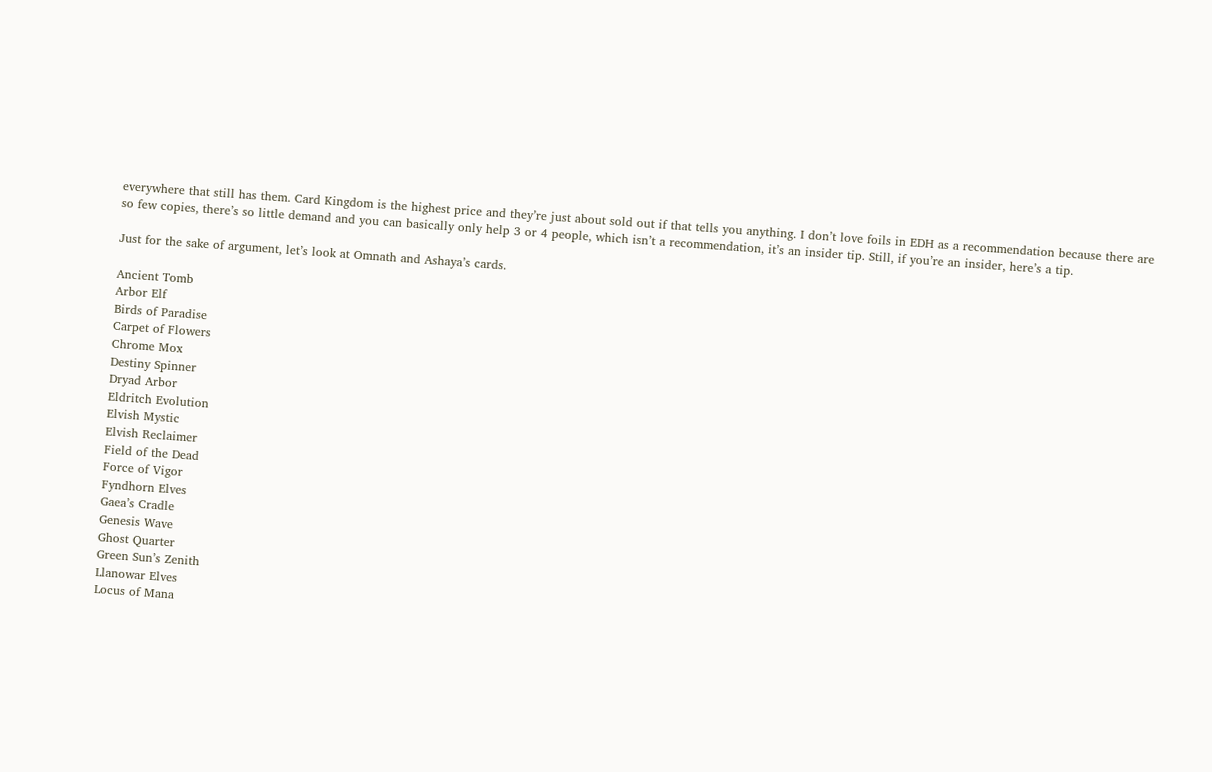everywhere that still has them. Card Kingdom is the highest price and they’re just about sold out if that tells you anything. I don’t love foils in EDH as a recommendation because there are so few copies, there’s so little demand and you can basically only help 3 or 4 people, which isn’t a recommendation, it’s an insider tip. Still, if you’re an insider, here’s a tip.

Just for the sake of argument, let’s look at Omnath and Ashaya’s cards.

Ancient Tomb
Arbor Elf
Birds of Paradise
Carpet of Flowers
Chrome Mox
Destiny Spinner
Dryad Arbor
Eldritch Evolution
Elvish Mystic
Elvish Reclaimer
Field of the Dead
Force of Vigor
Fyndhorn Elves
Gaea’s Cradle
Genesis Wave
Ghost Quarter
Green Sun’s Zenith
Llanowar Elves
Locus of Mana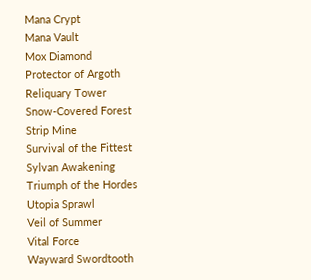Mana Crypt
Mana Vault
Mox Diamond
Protector of Argoth
Reliquary Tower
Snow-Covered Forest
Strip Mine
Survival of the Fittest
Sylvan Awakening
Triumph of the Hordes
Utopia Sprawl
Veil of Summer
Vital Force
Wayward Swordtooth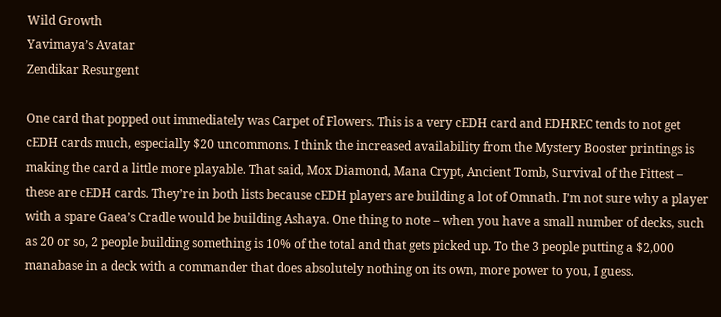Wild Growth
Yavimaya’s Avatar
Zendikar Resurgent

One card that popped out immediately was Carpet of Flowers. This is a very cEDH card and EDHREC tends to not get cEDH cards much, especially $20 uncommons. I think the increased availability from the Mystery Booster printings is making the card a little more playable. That said, Mox Diamond, Mana Crypt, Ancient Tomb, Survival of the Fittest – these are cEDH cards. They’re in both lists because cEDH players are building a lot of Omnath. I’m not sure why a player with a spare Gaea’s Cradle would be building Ashaya. One thing to note – when you have a small number of decks, such as 20 or so, 2 people building something is 10% of the total and that gets picked up. To the 3 people putting a $2,000 manabase in a deck with a commander that does absolutely nothing on its own, more power to you, I guess.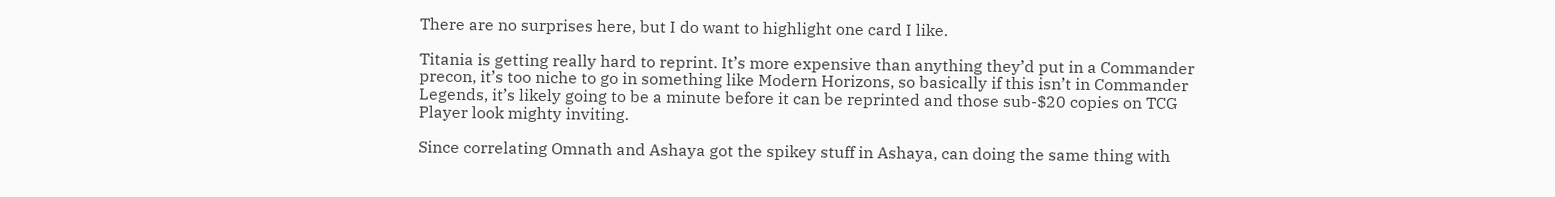There are no surprises here, but I do want to highlight one card I like.

Titania is getting really hard to reprint. It’s more expensive than anything they’d put in a Commander precon, it’s too niche to go in something like Modern Horizons, so basically if this isn’t in Commander Legends, it’s likely going to be a minute before it can be reprinted and those sub-$20 copies on TCG Player look mighty inviting.

Since correlating Omnath and Ashaya got the spikey stuff in Ashaya, can doing the same thing with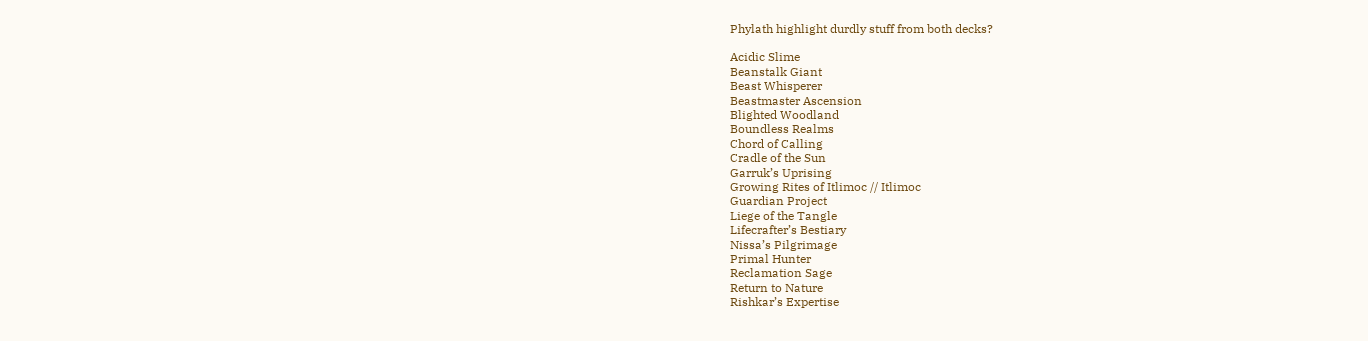Phylath highlight durdly stuff from both decks?

Acidic Slime
Beanstalk Giant
Beast Whisperer
Beastmaster Ascension
Blighted Woodland
Boundless Realms
Chord of Calling
Cradle of the Sun
Garruk’s Uprising
Growing Rites of Itlimoc // Itlimoc
Guardian Project
Liege of the Tangle
Lifecrafter’s Bestiary
Nissa’s Pilgrimage
Primal Hunter
Reclamation Sage
Return to Nature
Rishkar’s Expertise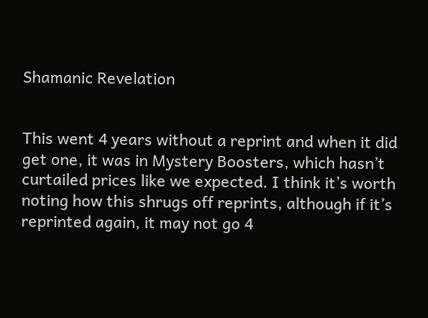Shamanic Revelation


This went 4 years without a reprint and when it did get one, it was in Mystery Boosters, which hasn’t curtailed prices like we expected. I think it’s worth noting how this shrugs off reprints, although if it’s reprinted again, it may not go 4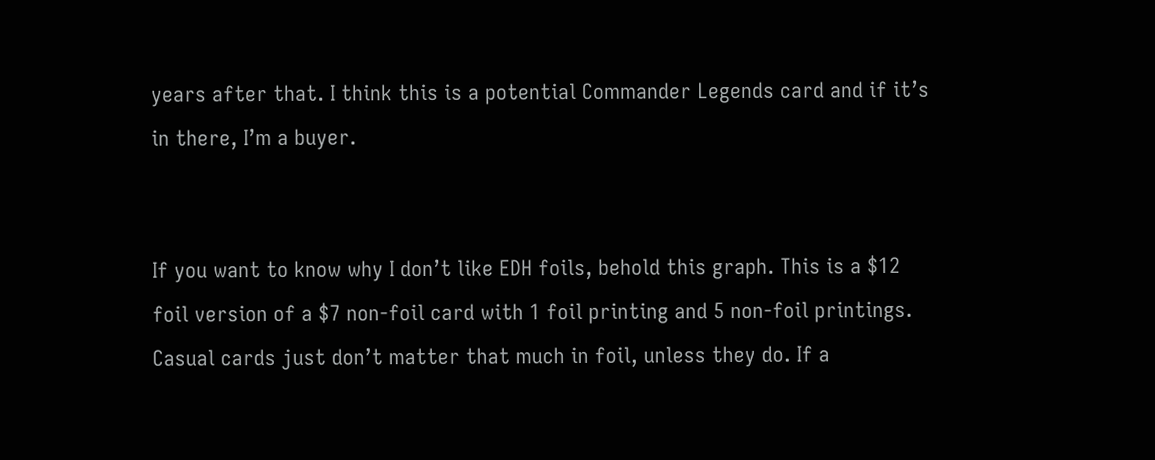years after that. I think this is a potential Commander Legends card and if it’s in there, I’m a buyer.


If you want to know why I don’t like EDH foils, behold this graph. This is a $12 foil version of a $7 non-foil card with 1 foil printing and 5 non-foil printings. Casual cards just don’t matter that much in foil, unless they do. If a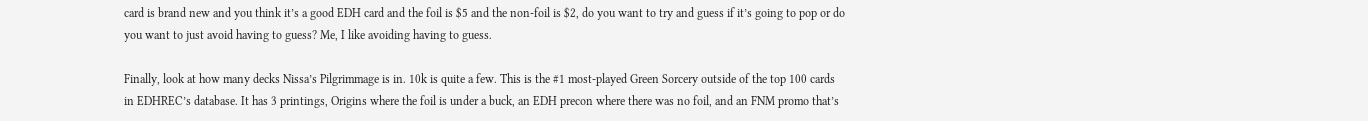card is brand new and you think it’s a good EDH card and the foil is $5 and the non-foil is $2, do you want to try and guess if it’s going to pop or do you want to just avoid having to guess? Me, I like avoiding having to guess.

Finally, look at how many decks Nissa’s Pilgrimmage is in. 10k is quite a few. This is the #1 most-played Green Sorcery outside of the top 100 cards in EDHREC’s database. It has 3 printings, Origins where the foil is under a buck, an EDH precon where there was no foil, and an FNM promo that’s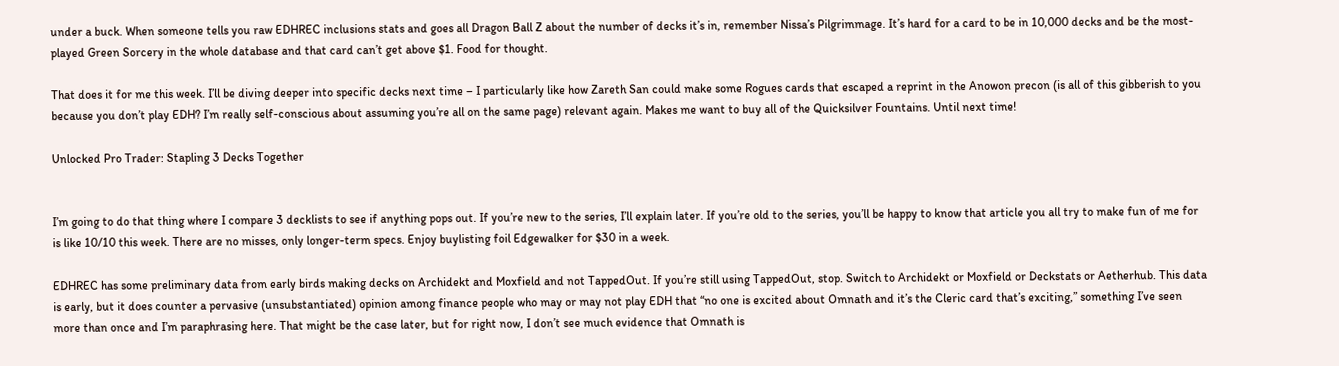under a buck. When someone tells you raw EDHREC inclusions stats and goes all Dragon Ball Z about the number of decks it’s in, remember Nissa’s Pilgrimmage. It’s hard for a card to be in 10,000 decks and be the most-played Green Sorcery in the whole database and that card can’t get above $1. Food for thought.

That does it for me this week. I’ll be diving deeper into specific decks next time – I particularly like how Zareth San could make some Rogues cards that escaped a reprint in the Anowon precon (is all of this gibberish to you because you don’t play EDH? I’m really self-conscious about assuming you’re all on the same page) relevant again. Makes me want to buy all of the Quicksilver Fountains. Until next time!

Unlocked Pro Trader: Stapling 3 Decks Together


I’m going to do that thing where I compare 3 decklists to see if anything pops out. If you’re new to the series, I’ll explain later. If you’re old to the series, you’ll be happy to know that article you all try to make fun of me for is like 10/10 this week. There are no misses, only longer-term specs. Enjoy buylisting foil Edgewalker for $30 in a week.

EDHREC has some preliminary data from early birds making decks on Archidekt and Moxfield and not TappedOut. If you’re still using TappedOut, stop. Switch to Archidekt or Moxfield or Deckstats or Aetherhub. This data is early, but it does counter a pervasive (unsubstantiated) opinion among finance people who may or may not play EDH that “no one is excited about Omnath and it’s the Cleric card that’s exciting,” something I’ve seen more than once and I’m paraphrasing here. That might be the case later, but for right now, I don’t see much evidence that Omnath is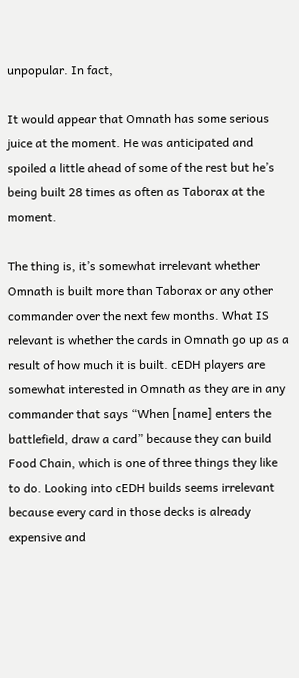unpopular. In fact,

It would appear that Omnath has some serious juice at the moment. He was anticipated and spoiled a little ahead of some of the rest but he’s being built 28 times as often as Taborax at the moment.

The thing is, it’s somewhat irrelevant whether Omnath is built more than Taborax or any other commander over the next few months. What IS relevant is whether the cards in Omnath go up as a result of how much it is built. cEDH players are somewhat interested in Omnath as they are in any commander that says “When [name] enters the battlefield, draw a card” because they can build Food Chain, which is one of three things they like to do. Looking into cEDH builds seems irrelevant because every card in those decks is already expensive and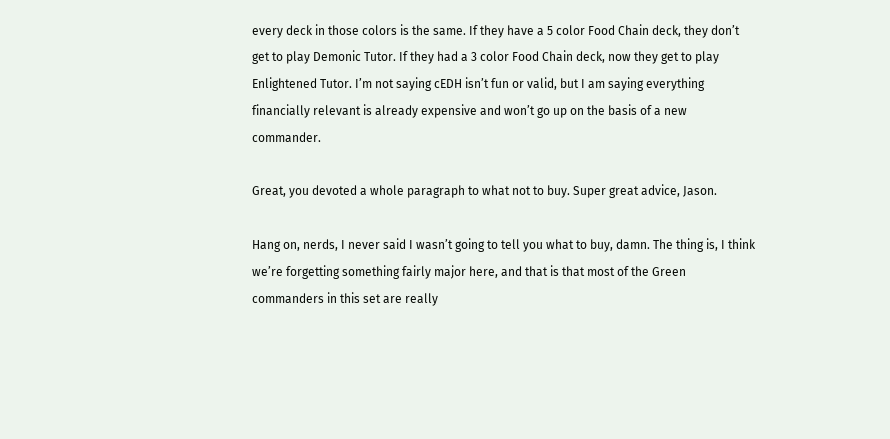every deck in those colors is the same. If they have a 5 color Food Chain deck, they don’t get to play Demonic Tutor. If they had a 3 color Food Chain deck, now they get to play Enlightened Tutor. I’m not saying cEDH isn’t fun or valid, but I am saying everything financially relevant is already expensive and won’t go up on the basis of a new commander.

Great, you devoted a whole paragraph to what not to buy. Super great advice, Jason.

Hang on, nerds, I never said I wasn’t going to tell you what to buy, damn. The thing is, I think we’re forgetting something fairly major here, and that is that most of the Green commanders in this set are really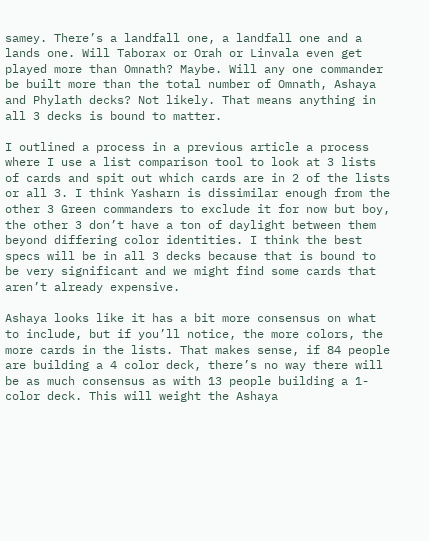samey. There’s a landfall one, a landfall one and a lands one. Will Taborax or Orah or Linvala even get played more than Omnath? Maybe. Will any one commander be built more than the total number of Omnath, Ashaya and Phylath decks? Not likely. That means anything in all 3 decks is bound to matter.

I outlined a process in a previous article a process where I use a list comparison tool to look at 3 lists of cards and spit out which cards are in 2 of the lists or all 3. I think Yasharn is dissimilar enough from the other 3 Green commanders to exclude it for now but boy, the other 3 don’t have a ton of daylight between them beyond differing color identities. I think the best specs will be in all 3 decks because that is bound to be very significant and we might find some cards that aren’t already expensive.

Ashaya looks like it has a bit more consensus on what to include, but if you’ll notice, the more colors, the more cards in the lists. That makes sense, if 84 people are building a 4 color deck, there’s no way there will be as much consensus as with 13 people building a 1-color deck. This will weight the Ashaya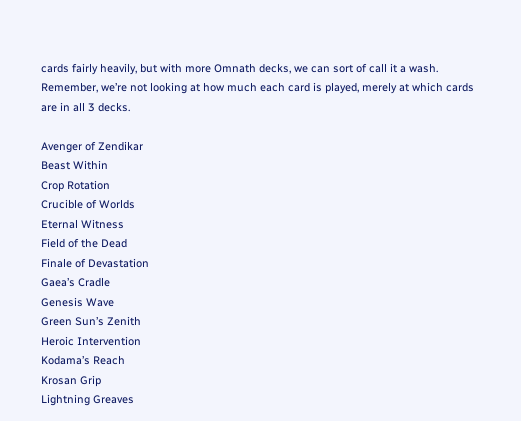cards fairly heavily, but with more Omnath decks, we can sort of call it a wash. Remember, we’re not looking at how much each card is played, merely at which cards are in all 3 decks.

Avenger of Zendikar
Beast Within
Crop Rotation
Crucible of Worlds
Eternal Witness
Field of the Dead
Finale of Devastation
Gaea’s Cradle
Genesis Wave
Green Sun’s Zenith
Heroic Intervention
Kodama’s Reach
Krosan Grip
Lightning Greaves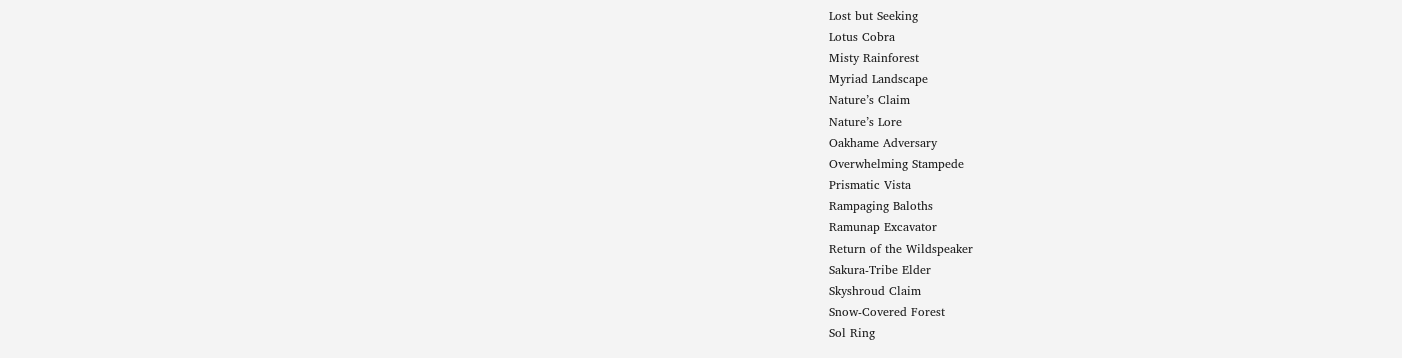Lost but Seeking
Lotus Cobra
Misty Rainforest
Myriad Landscape
Nature’s Claim
Nature’s Lore
Oakhame Adversary
Overwhelming Stampede
Prismatic Vista
Rampaging Baloths
Ramunap Excavator
Return of the Wildspeaker
Sakura-Tribe Elder
Skyshroud Claim
Snow-Covered Forest
Sol Ring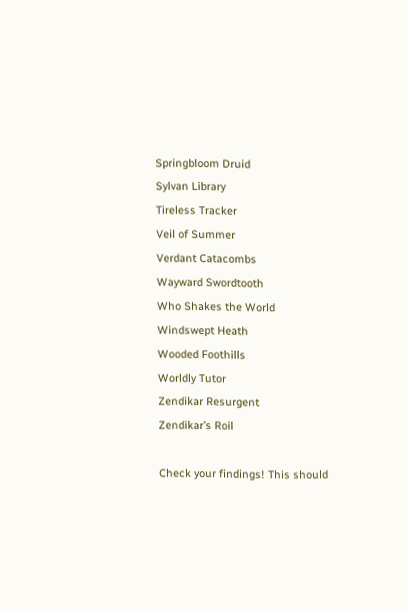Springbloom Druid
Sylvan Library
Tireless Tracker
Veil of Summer
Verdant Catacombs
Wayward Swordtooth
Who Shakes the World
Windswept Heath
Wooded Foothills
Worldly Tutor
Zendikar Resurgent
Zendikar’s Roil

Check your findings! This should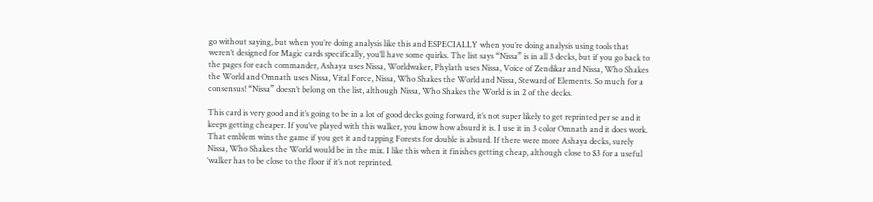go without saying, but when you’re doing analysis like this and ESPECIALLY when you’re doing analysis using tools that weren’t designed for Magic cards specifically, you’ll have some quirks. The list says “Nissa” is in all 3 decks, but if you go back to the pages for each commander, Ashaya uses Nissa, Worldwaker, Phylath uses Nissa, Voice of Zendikar and Nissa, Who Shakes the World and Omnath uses Nissa, Vital Force, Nissa, Who Shakes the World and Nissa, Steward of Elements. So much for a consensus! “Nissa” doesn’t belong on the list, although Nissa, Who Shakes the World is in 2 of the decks.

This card is very good and it’s going to be in a lot of good decks going forward, it’s not super likely to get reprinted per se and it keeps getting cheaper. If you’ve played with this walker, you know how absurd it is. I use it in 3 color Omnath and it does work. That emblem wins the game if you get it and tapping Forests for double is absurd. If there were more Ashaya decks, surely Nissa, Who Shakes the World would be in the mix. I like this when it finishes getting cheap, although close to $3 for a useful ‘walker has to be close to the floor if it’s not reprinted.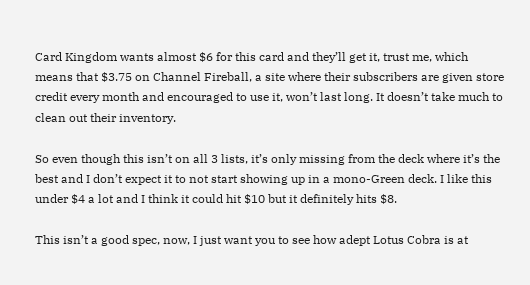Card Kingdom wants almost $6 for this card and they’ll get it, trust me, which means that $3.75 on Channel Fireball, a site where their subscribers are given store credit every month and encouraged to use it, won’t last long. It doesn’t take much to clean out their inventory.

So even though this isn’t on all 3 lists, it’s only missing from the deck where it’s the best and I don’t expect it to not start showing up in a mono-Green deck. I like this under $4 a lot and I think it could hit $10 but it definitely hits $8.

This isn’t a good spec, now, I just want you to see how adept Lotus Cobra is at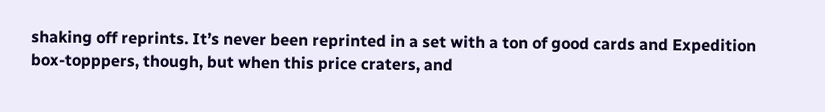shaking off reprints. It’s never been reprinted in a set with a ton of good cards and Expedition box-topppers, though, but when this price craters, and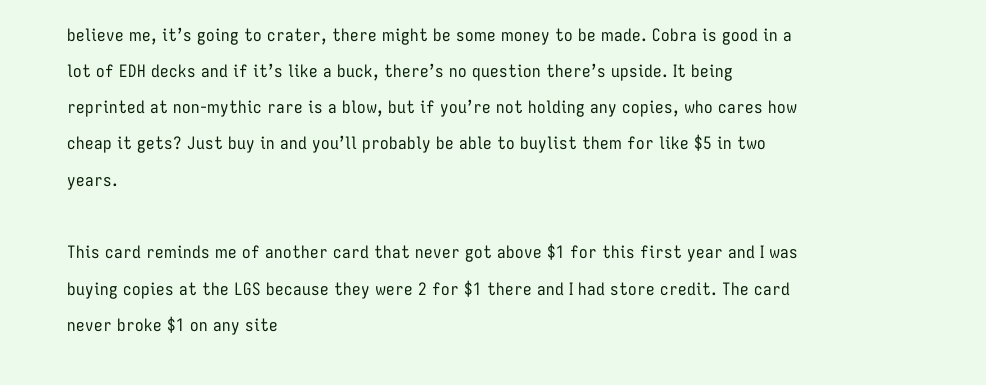believe me, it’s going to crater, there might be some money to be made. Cobra is good in a lot of EDH decks and if it’s like a buck, there’s no question there’s upside. It being reprinted at non-mythic rare is a blow, but if you’re not holding any copies, who cares how cheap it gets? Just buy in and you’ll probably be able to buylist them for like $5 in two years.

This card reminds me of another card that never got above $1 for this first year and I was buying copies at the LGS because they were 2 for $1 there and I had store credit. The card never broke $1 on any site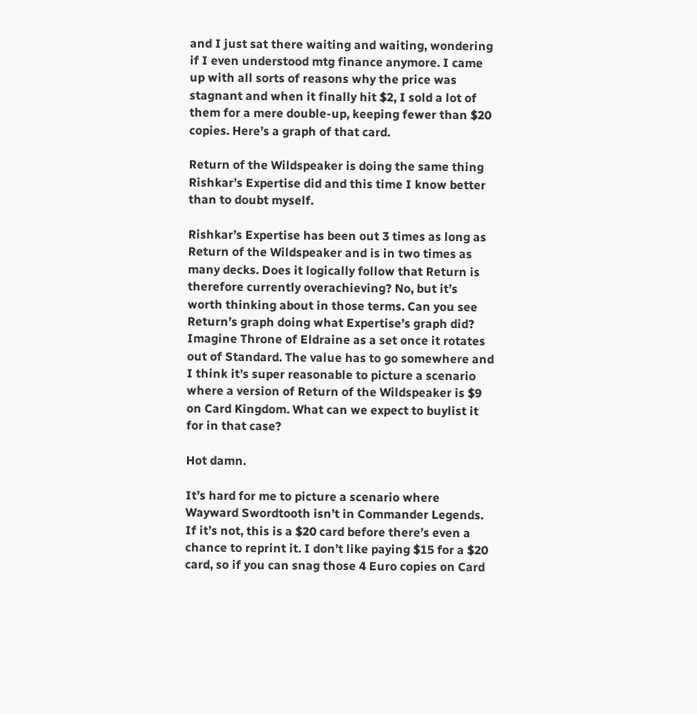and I just sat there waiting and waiting, wondering if I even understood mtg finance anymore. I came up with all sorts of reasons why the price was stagnant and when it finally hit $2, I sold a lot of them for a mere double-up, keeping fewer than $20 copies. Here’s a graph of that card.

Return of the Wildspeaker is doing the same thing Rishkar’s Expertise did and this time I know better than to doubt myself.

Rishkar’s Expertise has been out 3 times as long as Return of the Wildspeaker and is in two times as many decks. Does it logically follow that Return is therefore currently overachieving? No, but it’s worth thinking about in those terms. Can you see Return’s graph doing what Expertise’s graph did? Imagine Throne of Eldraine as a set once it rotates out of Standard. The value has to go somewhere and I think it’s super reasonable to picture a scenario where a version of Return of the Wildspeaker is $9 on Card Kingdom. What can we expect to buylist it for in that case?

Hot damn.

It’s hard for me to picture a scenario where Wayward Swordtooth isn’t in Commander Legends. If it’s not, this is a $20 card before there’s even a chance to reprint it. I don’t like paying $15 for a $20 card, so if you can snag those 4 Euro copies on Card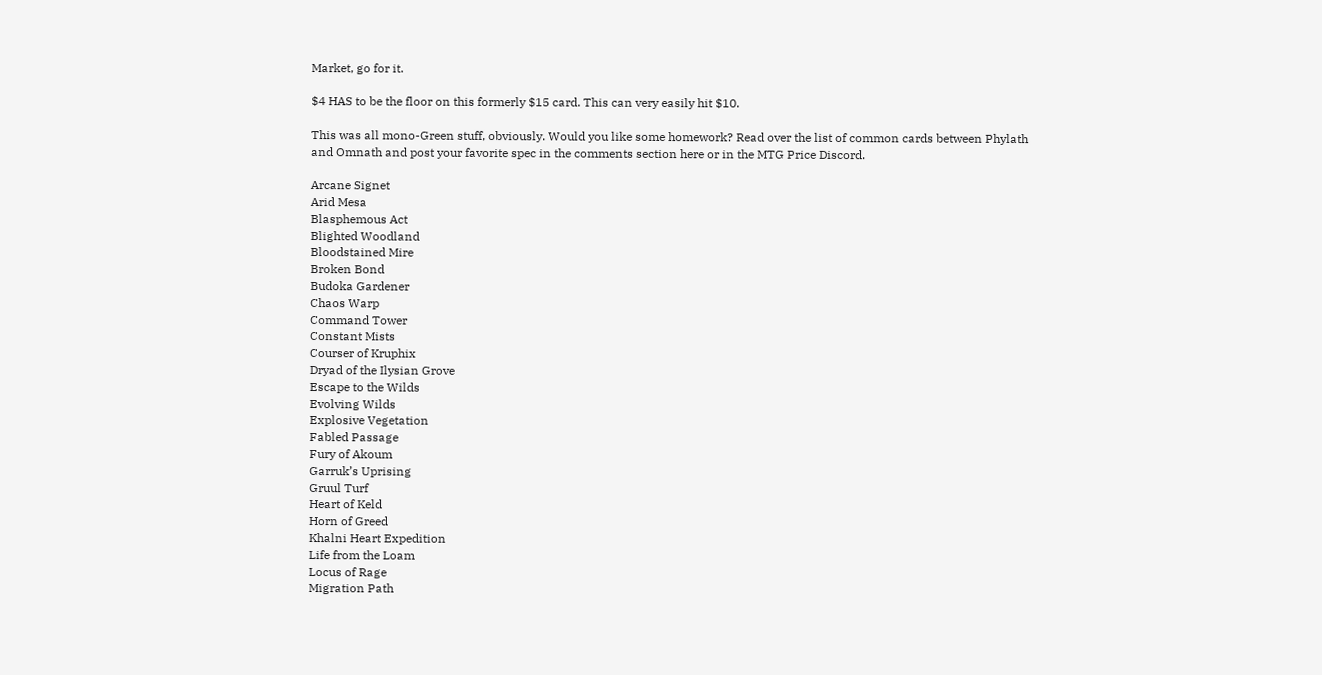Market, go for it.

$4 HAS to be the floor on this formerly $15 card. This can very easily hit $10.

This was all mono-Green stuff, obviously. Would you like some homework? Read over the list of common cards between Phylath and Omnath and post your favorite spec in the comments section here or in the MTG Price Discord.

Arcane Signet
Arid Mesa
Blasphemous Act
Blighted Woodland
Bloodstained Mire
Broken Bond
Budoka Gardener
Chaos Warp
Command Tower
Constant Mists
Courser of Kruphix
Dryad of the Ilysian Grove
Escape to the Wilds
Evolving Wilds
Explosive Vegetation
Fabled Passage
Fury of Akoum
Garruk’s Uprising
Gruul Turf
Heart of Keld
Horn of Greed
Khalni Heart Expedition
Life from the Loam
Locus of Rage
Migration Path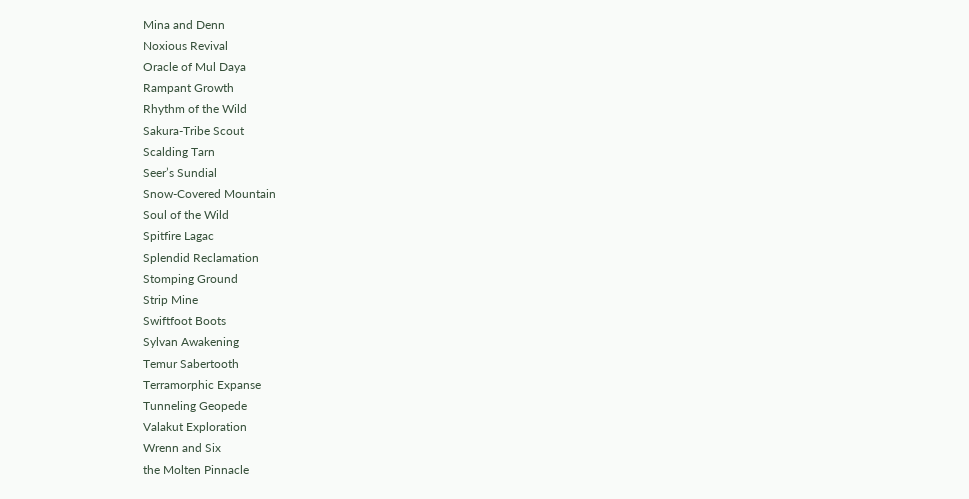Mina and Denn
Noxious Revival
Oracle of Mul Daya
Rampant Growth
Rhythm of the Wild
Sakura-Tribe Scout
Scalding Tarn
Seer’s Sundial
Snow-Covered Mountain
Soul of the Wild
Spitfire Lagac
Splendid Reclamation
Stomping Ground
Strip Mine
Swiftfoot Boots
Sylvan Awakening
Temur Sabertooth
Terramorphic Expanse
Tunneling Geopede
Valakut Exploration
Wrenn and Six
the Molten Pinnacle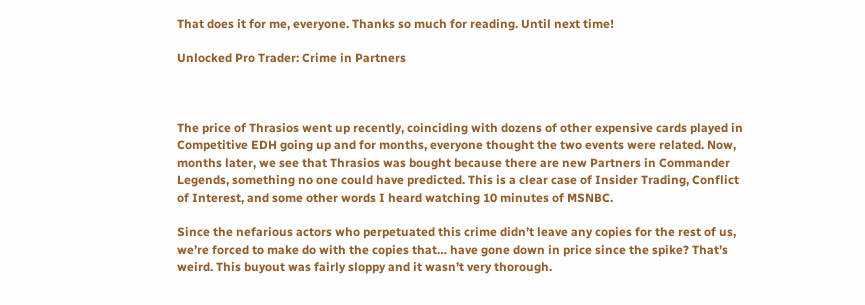That does it for me, everyone. Thanks so much for reading. Until next time!

Unlocked Pro Trader: Crime in Partners



The price of Thrasios went up recently, coinciding with dozens of other expensive cards played in Competitive EDH going up and for months, everyone thought the two events were related. Now, months later, we see that Thrasios was bought because there are new Partners in Commander Legends, something no one could have predicted. This is a clear case of Insider Trading, Conflict of Interest, and some other words I heard watching 10 minutes of MSNBC.

Since the nefarious actors who perpetuated this crime didn’t leave any copies for the rest of us, we’re forced to make do with the copies that… have gone down in price since the spike? That’s weird. This buyout was fairly sloppy and it wasn’t very thorough.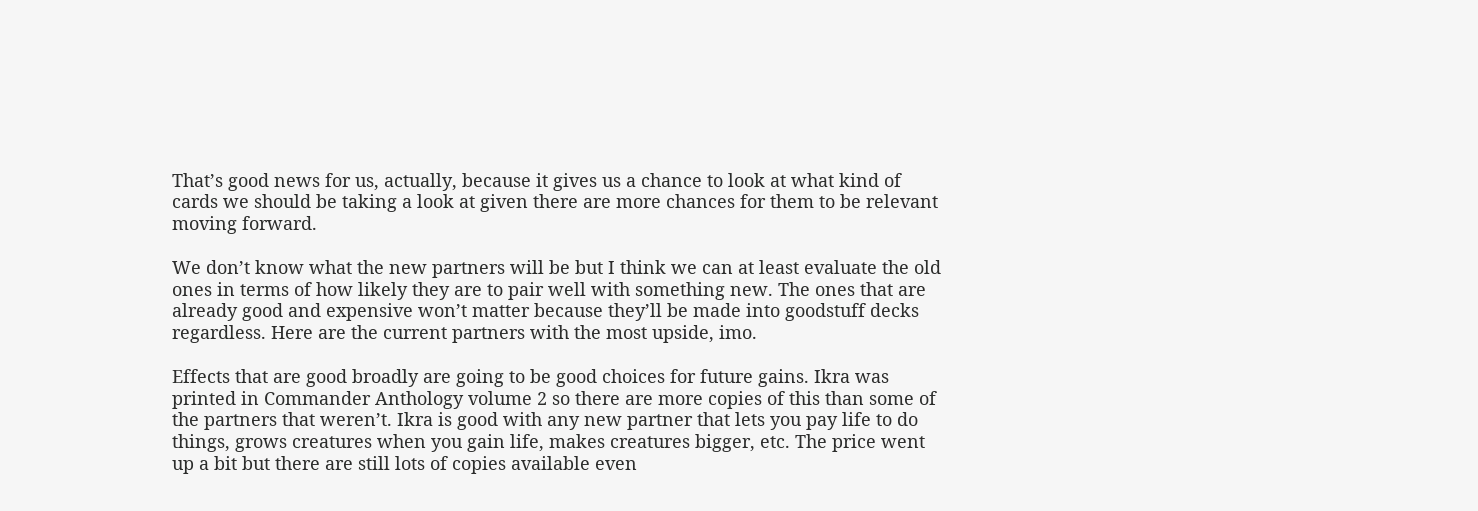That’s good news for us, actually, because it gives us a chance to look at what kind of cards we should be taking a look at given there are more chances for them to be relevant moving forward.

We don’t know what the new partners will be but I think we can at least evaluate the old ones in terms of how likely they are to pair well with something new. The ones that are already good and expensive won’t matter because they’ll be made into goodstuff decks regardless. Here are the current partners with the most upside, imo.

Effects that are good broadly are going to be good choices for future gains. Ikra was printed in Commander Anthology volume 2 so there are more copies of this than some of the partners that weren’t. Ikra is good with any new partner that lets you pay life to do things, grows creatures when you gain life, makes creatures bigger, etc. The price went up a bit but there are still lots of copies available even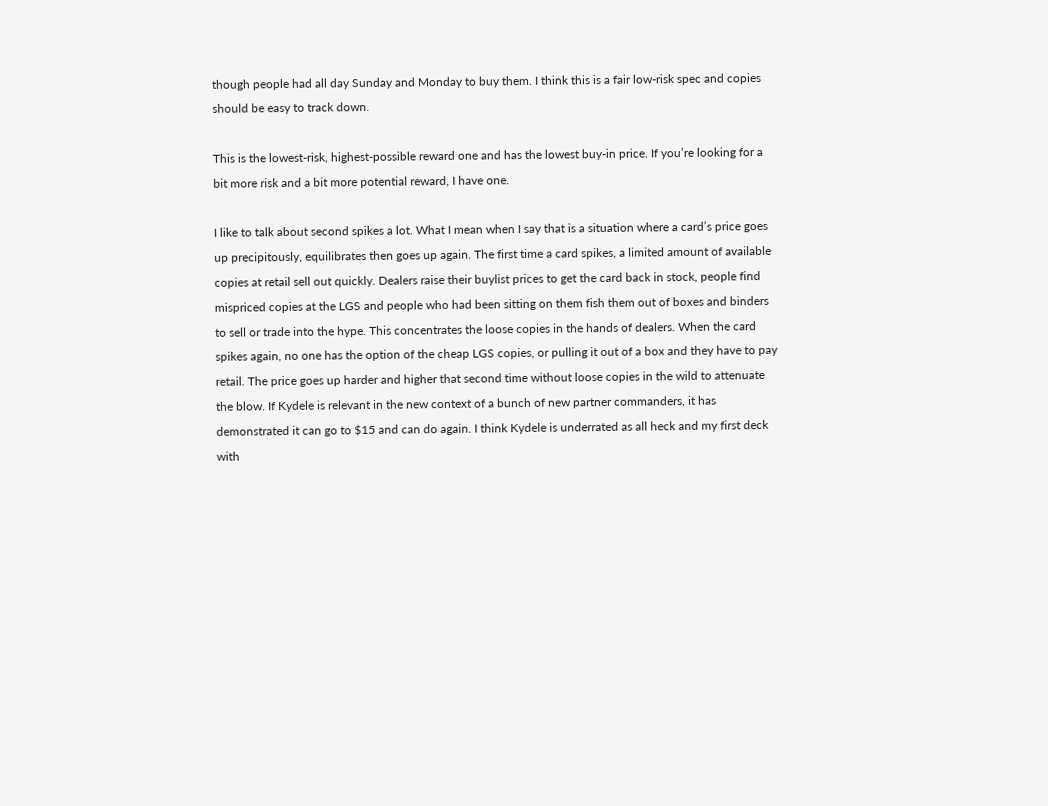though people had all day Sunday and Monday to buy them. I think this is a fair low-risk spec and copies should be easy to track down.

This is the lowest-risk, highest-possible reward one and has the lowest buy-in price. If you’re looking for a bit more risk and a bit more potential reward, I have one.

I like to talk about second spikes a lot. What I mean when I say that is a situation where a card’s price goes up precipitously, equilibrates then goes up again. The first time a card spikes, a limited amount of available copies at retail sell out quickly. Dealers raise their buylist prices to get the card back in stock, people find mispriced copies at the LGS and people who had been sitting on them fish them out of boxes and binders to sell or trade into the hype. This concentrates the loose copies in the hands of dealers. When the card spikes again, no one has the option of the cheap LGS copies, or pulling it out of a box and they have to pay retail. The price goes up harder and higher that second time without loose copies in the wild to attenuate the blow. If Kydele is relevant in the new context of a bunch of new partner commanders, it has demonstrated it can go to $15 and can do again. I think Kydele is underrated as all heck and my first deck with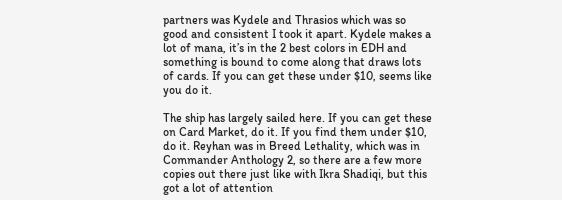partners was Kydele and Thrasios which was so good and consistent I took it apart. Kydele makes a lot of mana, it’s in the 2 best colors in EDH and something is bound to come along that draws lots of cards. If you can get these under $10, seems like you do it.

The ship has largely sailed here. If you can get these on Card Market, do it. If you find them under $10, do it. Reyhan was in Breed Lethality, which was in Commander Anthology 2, so there are a few more copies out there just like with Ikra Shadiqi, but this got a lot of attention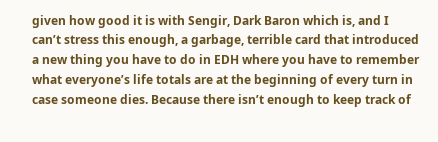given how good it is with Sengir, Dark Baron which is, and I can’t stress this enough, a garbage, terrible card that introduced a new thing you have to do in EDH where you have to remember what everyone’s life totals are at the beginning of every turn in case someone dies. Because there isn’t enough to keep track of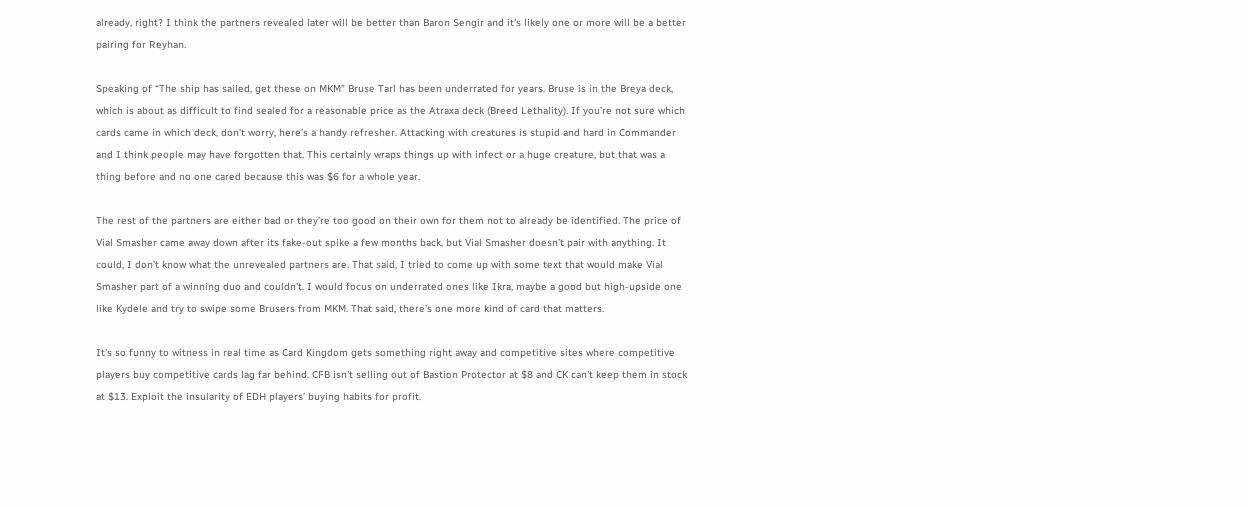already, right? I think the partners revealed later will be better than Baron Sengir and it’s likely one or more will be a better pairing for Reyhan.

Speaking of “The ship has sailed, get these on MKM” Bruse Tarl has been underrated for years. Bruse is in the Breya deck, which is about as difficult to find sealed for a reasonable price as the Atraxa deck (Breed Lethality). If you’re not sure which cards came in which deck, don’t worry, here’s a handy refresher. Attacking with creatures is stupid and hard in Commander and I think people may have forgotten that. This certainly wraps things up with infect or a huge creature, but that was a thing before and no one cared because this was $6 for a whole year.

The rest of the partners are either bad or they’re too good on their own for them not to already be identified. The price of Vial Smasher came away down after its fake-out spike a few months back, but Vial Smasher doesn’t pair with anything. It could, I don’t know what the unrevealed partners are. That said, I tried to come up with some text that would make Vial Smasher part of a winning duo and couldn’t. I would focus on underrated ones like Ikra, maybe a good but high-upside one like Kydele and try to swipe some Brusers from MKM. That said, there’s one more kind of card that matters.

It’s so funny to witness in real time as Card Kingdom gets something right away and competitive sites where competitive players buy competitive cards lag far behind. CFB isn’t selling out of Bastion Protector at $8 and CK can’t keep them in stock at $13. Exploit the insularity of EDH players’ buying habits for profit.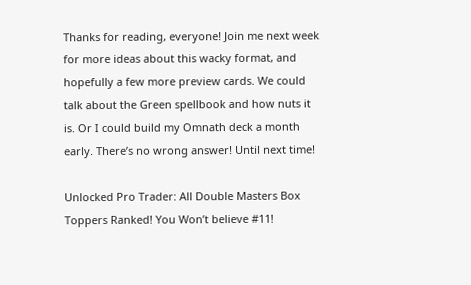Thanks for reading, everyone! Join me next week for more ideas about this wacky format, and hopefully a few more preview cards. We could talk about the Green spellbook and how nuts it is. Or I could build my Omnath deck a month early. There’s no wrong answer! Until next time!

Unlocked Pro Trader: All Double Masters Box Toppers Ranked! You Won’t believe #11!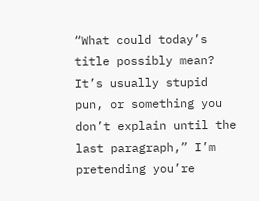“What could today’s title possibly mean? It’s usually stupid pun, or something you don’t explain until the last paragraph,” I’m pretending you’re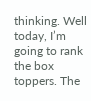thinking. Well today, I’m going to rank the box toppers. The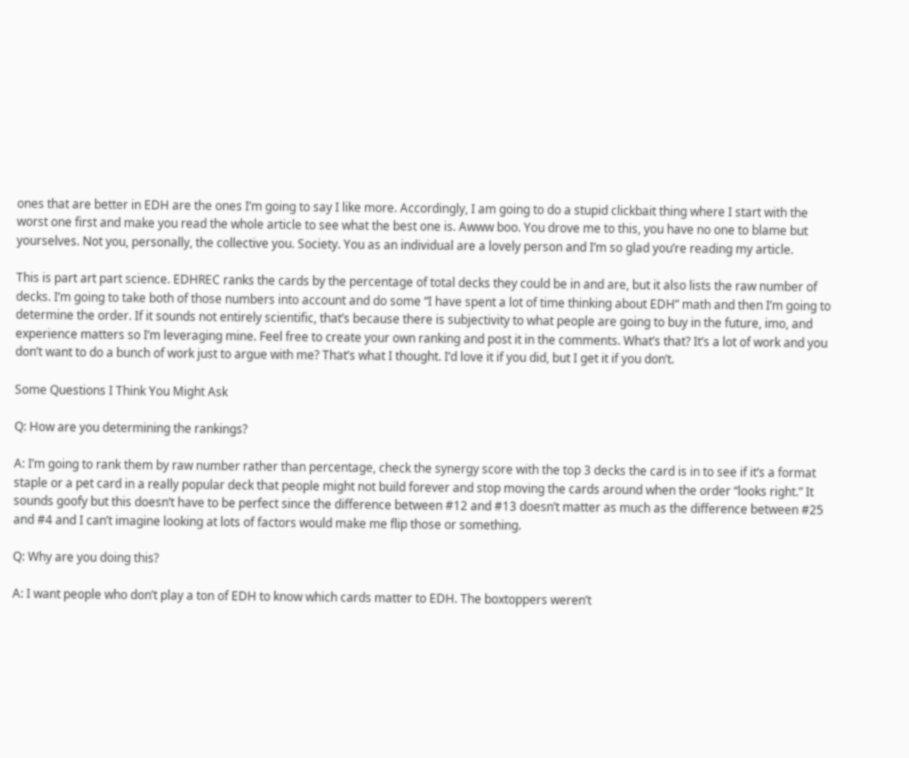ones that are better in EDH are the ones I’m going to say I like more. Accordingly, I am going to do a stupid clickbait thing where I start with the worst one first and make you read the whole article to see what the best one is. Awww boo. You drove me to this, you have no one to blame but yourselves. Not you, personally, the collective you. Society. You as an individual are a lovely person and I’m so glad you’re reading my article.

This is part art part science. EDHREC ranks the cards by the percentage of total decks they could be in and are, but it also lists the raw number of decks. I’m going to take both of those numbers into account and do some “I have spent a lot of time thinking about EDH” math and then I’m going to determine the order. If it sounds not entirely scientific, that’s because there is subjectivity to what people are going to buy in the future, imo, and experience matters so I’m leveraging mine. Feel free to create your own ranking and post it in the comments. What’s that? It’s a lot of work and you don’t want to do a bunch of work just to argue with me? That’s what I thought. I’d love it if you did, but I get it if you don’t.

Some Questions I Think You Might Ask

Q: How are you determining the rankings?

A: I’m going to rank them by raw number rather than percentage, check the synergy score with the top 3 decks the card is in to see if it’s a format staple or a pet card in a really popular deck that people might not build forever and stop moving the cards around when the order “looks right.” It sounds goofy but this doesn’t have to be perfect since the difference between #12 and #13 doesn’t matter as much as the difference between #25 and #4 and I can’t imagine looking at lots of factors would make me flip those or something.

Q: Why are you doing this?

A: I want people who don’t play a ton of EDH to know which cards matter to EDH. The boxtoppers weren’t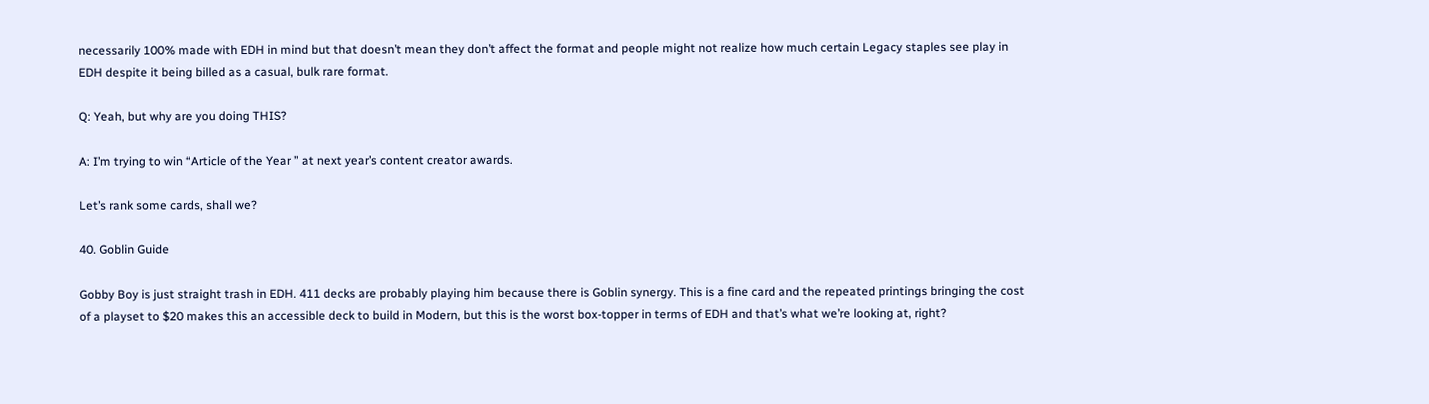necessarily 100% made with EDH in mind but that doesn’t mean they don’t affect the format and people might not realize how much certain Legacy staples see play in EDH despite it being billed as a casual, bulk rare format.

Q: Yeah, but why are you doing THIS?

A: I’m trying to win “Article of the Year ” at next year’s content creator awards.

Let’s rank some cards, shall we?

40. Goblin Guide

Gobby Boy is just straight trash in EDH. 411 decks are probably playing him because there is Goblin synergy. This is a fine card and the repeated printings bringing the cost of a playset to $20 makes this an accessible deck to build in Modern, but this is the worst box-topper in terms of EDH and that’s what we’re looking at, right?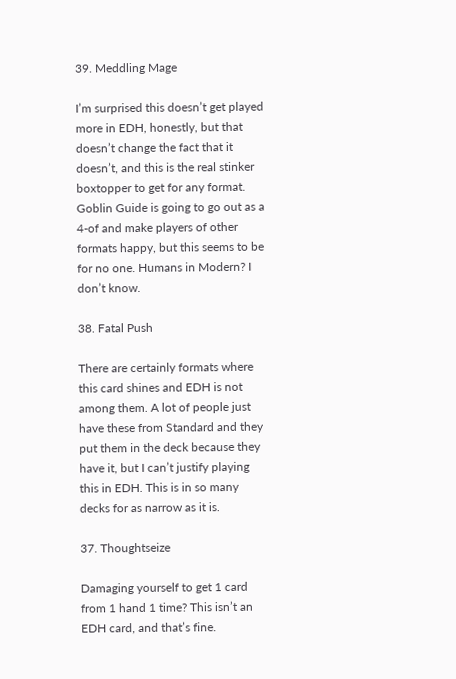39. Meddling Mage

I’m surprised this doesn’t get played more in EDH, honestly, but that doesn’t change the fact that it doesn’t, and this is the real stinker boxtopper to get for any format. Goblin Guide is going to go out as a 4-of and make players of other formats happy, but this seems to be for no one. Humans in Modern? I don’t know.

38. Fatal Push

There are certainly formats where this card shines and EDH is not among them. A lot of people just have these from Standard and they put them in the deck because they have it, but I can’t justify playing this in EDH. This is in so many decks for as narrow as it is.

37. Thoughtseize

Damaging yourself to get 1 card from 1 hand 1 time? This isn’t an EDH card, and that’s fine.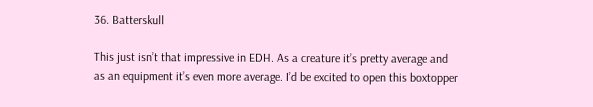36. Batterskull

This just isn’t that impressive in EDH. As a creature it’s pretty average and as an equipment it’s even more average. I’d be excited to open this boxtopper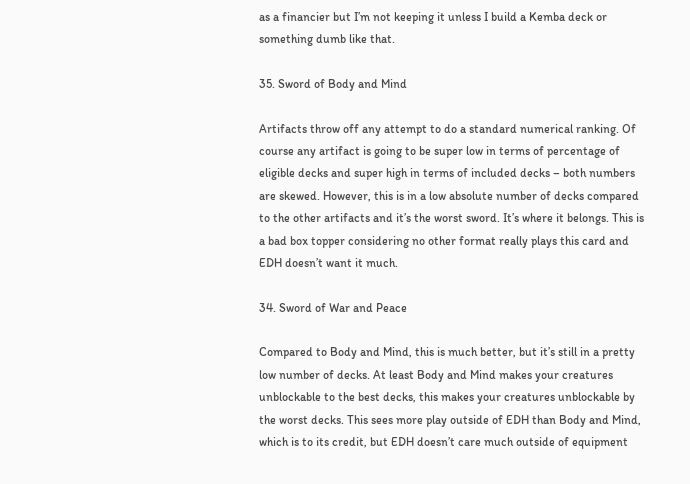as a financier but I’m not keeping it unless I build a Kemba deck or something dumb like that.

35. Sword of Body and Mind

Artifacts throw off any attempt to do a standard numerical ranking. Of course any artifact is going to be super low in terms of percentage of eligible decks and super high in terms of included decks – both numbers are skewed. However, this is in a low absolute number of decks compared to the other artifacts and it’s the worst sword. It’s where it belongs. This is a bad box topper considering no other format really plays this card and EDH doesn’t want it much.

34. Sword of War and Peace

Compared to Body and Mind, this is much better, but it’s still in a pretty low number of decks. At least Body and Mind makes your creatures unblockable to the best decks, this makes your creatures unblockable by the worst decks. This sees more play outside of EDH than Body and Mind, which is to its credit, but EDH doesn’t care much outside of equipment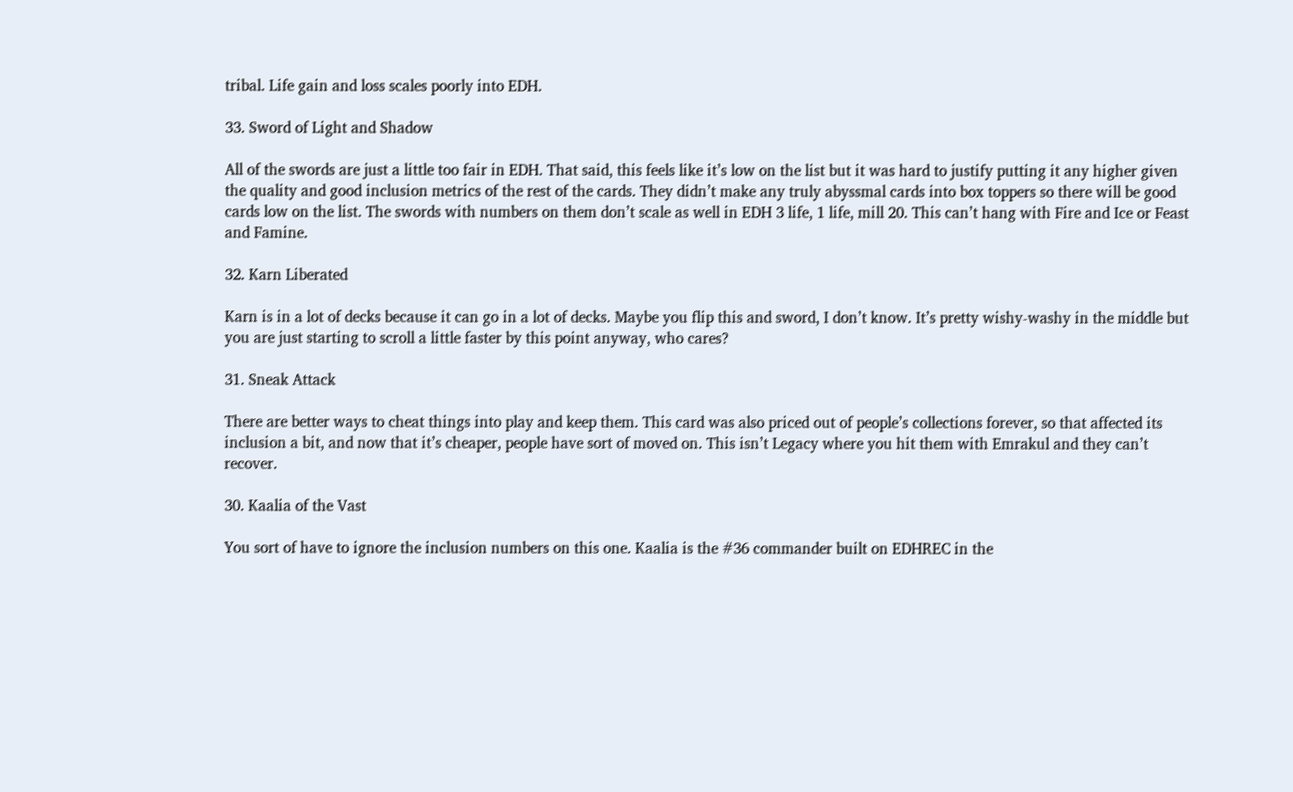tribal. Life gain and loss scales poorly into EDH.

33. Sword of Light and Shadow

All of the swords are just a little too fair in EDH. That said, this feels like it’s low on the list but it was hard to justify putting it any higher given the quality and good inclusion metrics of the rest of the cards. They didn’t make any truly abyssmal cards into box toppers so there will be good cards low on the list. The swords with numbers on them don’t scale as well in EDH 3 life, 1 life, mill 20. This can’t hang with Fire and Ice or Feast and Famine.

32. Karn Liberated

Karn is in a lot of decks because it can go in a lot of decks. Maybe you flip this and sword, I don’t know. It’s pretty wishy-washy in the middle but you are just starting to scroll a little faster by this point anyway, who cares?

31. Sneak Attack

There are better ways to cheat things into play and keep them. This card was also priced out of people’s collections forever, so that affected its inclusion a bit, and now that it’s cheaper, people have sort of moved on. This isn’t Legacy where you hit them with Emrakul and they can’t recover.

30. Kaalia of the Vast

You sort of have to ignore the inclusion numbers on this one. Kaalia is the #36 commander built on EDHREC in the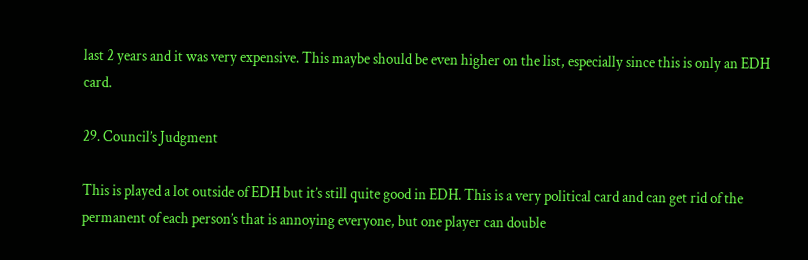last 2 years and it was very expensive. This maybe should be even higher on the list, especially since this is only an EDH card.

29. Council’s Judgment

This is played a lot outside of EDH but it’s still quite good in EDH. This is a very political card and can get rid of the permanent of each person’s that is annoying everyone, but one player can double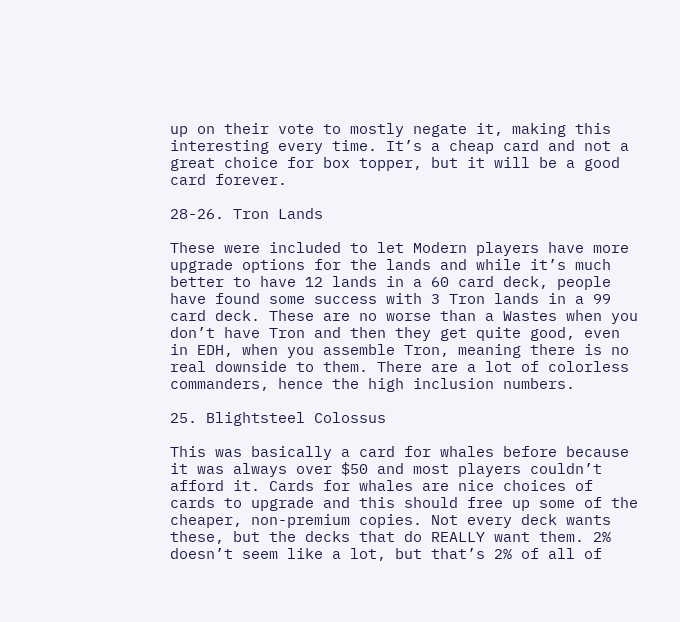up on their vote to mostly negate it, making this interesting every time. It’s a cheap card and not a great choice for box topper, but it will be a good card forever.

28-26. Tron Lands

These were included to let Modern players have more upgrade options for the lands and while it’s much better to have 12 lands in a 60 card deck, people have found some success with 3 Tron lands in a 99 card deck. These are no worse than a Wastes when you don’t have Tron and then they get quite good, even in EDH, when you assemble Tron, meaning there is no real downside to them. There are a lot of colorless commanders, hence the high inclusion numbers.

25. Blightsteel Colossus

This was basically a card for whales before because it was always over $50 and most players couldn’t afford it. Cards for whales are nice choices of cards to upgrade and this should free up some of the cheaper, non-premium copies. Not every deck wants these, but the decks that do REALLY want them. 2% doesn’t seem like a lot, but that’s 2% of all of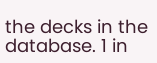the decks in the database. 1 in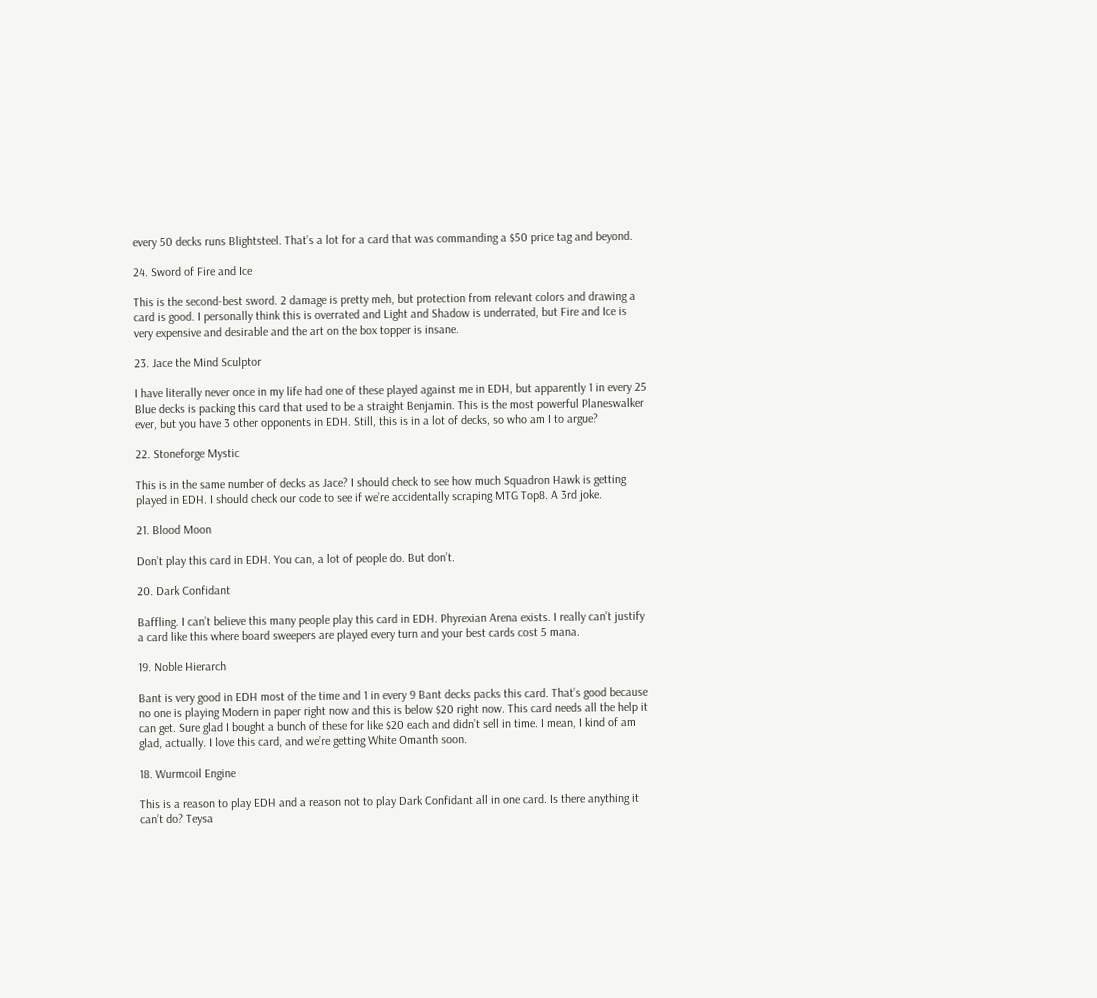every 50 decks runs Blightsteel. That’s a lot for a card that was commanding a $50 price tag and beyond.

24. Sword of Fire and Ice

This is the second-best sword. 2 damage is pretty meh, but protection from relevant colors and drawing a card is good. I personally think this is overrated and Light and Shadow is underrated, but Fire and Ice is very expensive and desirable and the art on the box topper is insane.

23. Jace the Mind Sculptor

I have literally never once in my life had one of these played against me in EDH, but apparently 1 in every 25 Blue decks is packing this card that used to be a straight Benjamin. This is the most powerful Planeswalker ever, but you have 3 other opponents in EDH. Still, this is in a lot of decks, so who am I to argue?

22. Stoneforge Mystic

This is in the same number of decks as Jace? I should check to see how much Squadron Hawk is getting played in EDH. I should check our code to see if we’re accidentally scraping MTG Top8. A 3rd joke.

21. Blood Moon

Don’t play this card in EDH. You can, a lot of people do. But don’t.

20. Dark Confidant

Baffling. I can’t believe this many people play this card in EDH. Phyrexian Arena exists. I really can’t justify a card like this where board sweepers are played every turn and your best cards cost 5 mana.

19. Noble Hierarch

Bant is very good in EDH most of the time and 1 in every 9 Bant decks packs this card. That’s good because no one is playing Modern in paper right now and this is below $20 right now. This card needs all the help it can get. Sure glad I bought a bunch of these for like $20 each and didn’t sell in time. I mean, I kind of am glad, actually. I love this card, and we’re getting White Omanth soon.

18. Wurmcoil Engine

This is a reason to play EDH and a reason not to play Dark Confidant all in one card. Is there anything it can’t do? Teysa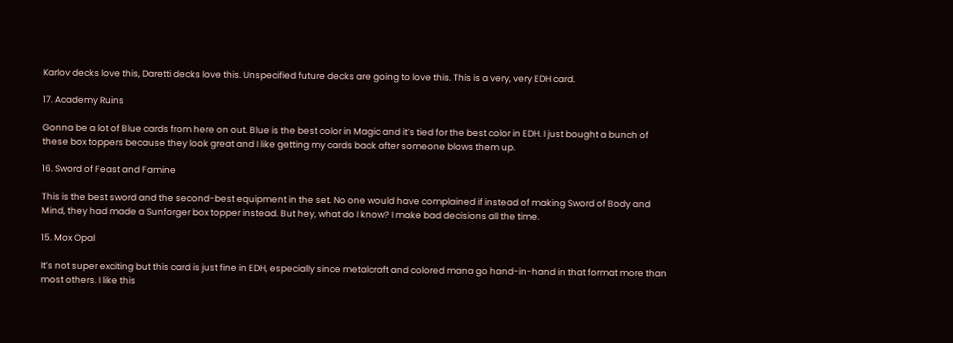Karlov decks love this, Daretti decks love this. Unspecified future decks are going to love this. This is a very, very EDH card.

17. Academy Ruins

Gonna be a lot of Blue cards from here on out. Blue is the best color in Magic and it’s tied for the best color in EDH. I just bought a bunch of these box toppers because they look great and I like getting my cards back after someone blows them up.

16. Sword of Feast and Famine

This is the best sword and the second-best equipment in the set. No one would have complained if instead of making Sword of Body and Mind, they had made a Sunforger box topper instead. But hey, what do I know? I make bad decisions all the time.

15. Mox Opal

It’s not super exciting but this card is just fine in EDH, especially since metalcraft and colored mana go hand-in-hand in that format more than most others. I like this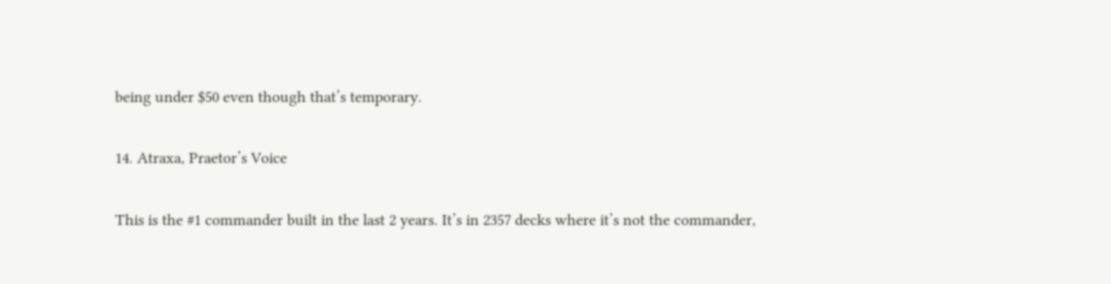being under $50 even though that’s temporary.

14. Atraxa, Praetor’s Voice

This is the #1 commander built in the last 2 years. It’s in 2357 decks where it’s not the commander,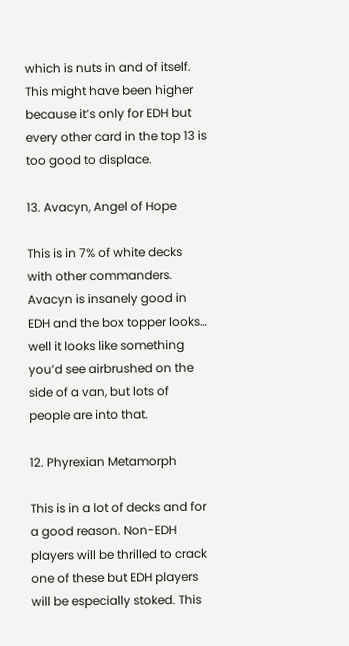which is nuts in and of itself. This might have been higher because it’s only for EDH but every other card in the top 13 is too good to displace.

13. Avacyn, Angel of Hope

This is in 7% of white decks with other commanders. Avacyn is insanely good in EDH and the box topper looks… well it looks like something you’d see airbrushed on the side of a van, but lots of people are into that.

12. Phyrexian Metamorph

This is in a lot of decks and for a good reason. Non-EDH players will be thrilled to crack one of these but EDH players will be especially stoked. This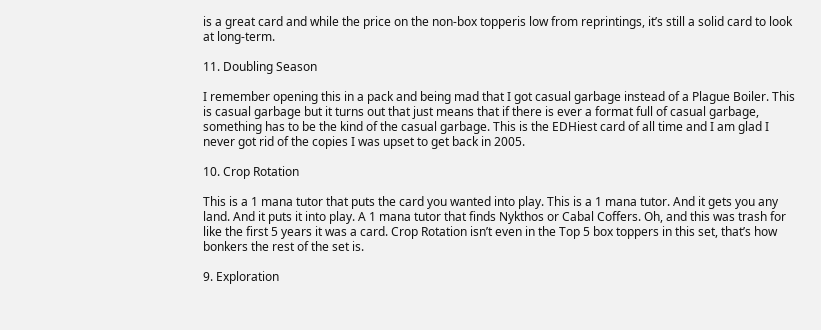is a great card and while the price on the non-box topperis low from reprintings, it’s still a solid card to look at long-term.

11. Doubling Season

I remember opening this in a pack and being mad that I got casual garbage instead of a Plague Boiler. This is casual garbage but it turns out that just means that if there is ever a format full of casual garbage, something has to be the kind of the casual garbage. This is the EDHiest card of all time and I am glad I never got rid of the copies I was upset to get back in 2005.

10. Crop Rotation

This is a 1 mana tutor that puts the card you wanted into play. This is a 1 mana tutor. And it gets you any land. And it puts it into play. A 1 mana tutor that finds Nykthos or Cabal Coffers. Oh, and this was trash for like the first 5 years it was a card. Crop Rotation isn’t even in the Top 5 box toppers in this set, that’s how bonkers the rest of the set is.

9. Exploration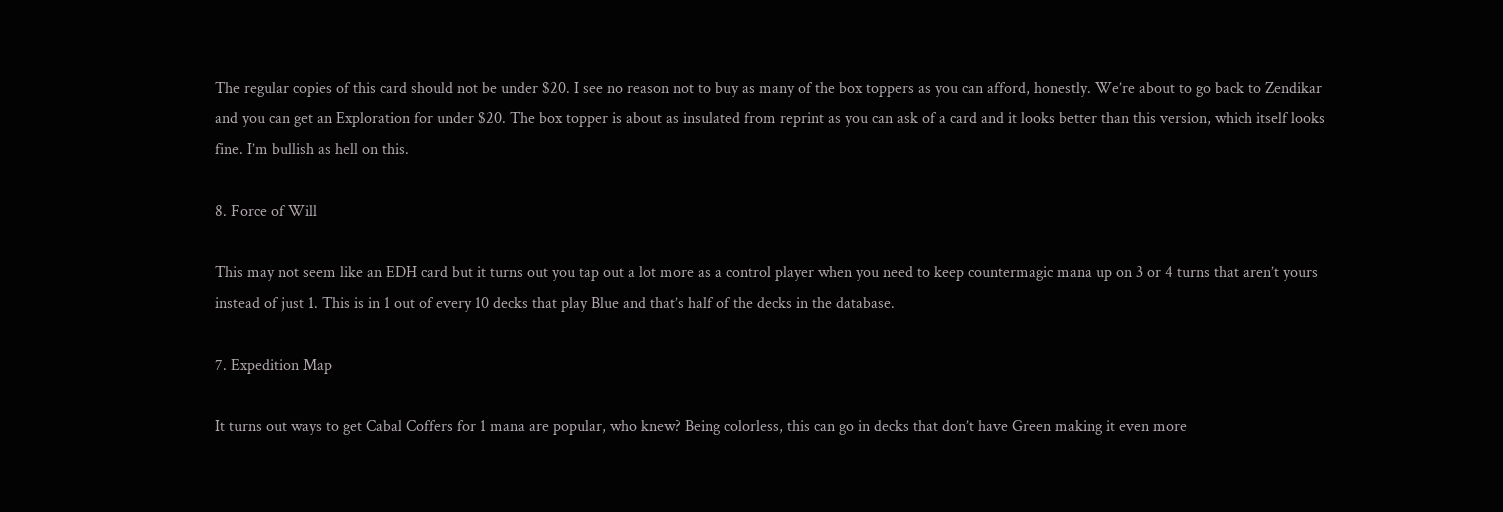The regular copies of this card should not be under $20. I see no reason not to buy as many of the box toppers as you can afford, honestly. We’re about to go back to Zendikar and you can get an Exploration for under $20. The box topper is about as insulated from reprint as you can ask of a card and it looks better than this version, which itself looks fine. I’m bullish as hell on this.

8. Force of Will

This may not seem like an EDH card but it turns out you tap out a lot more as a control player when you need to keep countermagic mana up on 3 or 4 turns that aren’t yours instead of just 1. This is in 1 out of every 10 decks that play Blue and that’s half of the decks in the database.

7. Expedition Map

It turns out ways to get Cabal Coffers for 1 mana are popular, who knew? Being colorless, this can go in decks that don’t have Green making it even more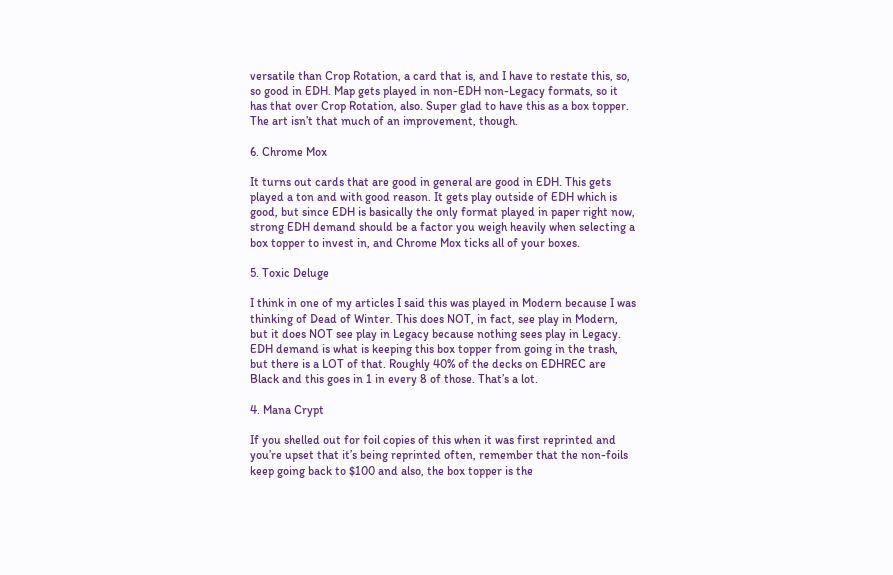versatile than Crop Rotation, a card that is, and I have to restate this, so, so good in EDH. Map gets played in non-EDH non-Legacy formats, so it has that over Crop Rotation, also. Super glad to have this as a box topper. The art isn’t that much of an improvement, though.

6. Chrome Mox

It turns out cards that are good in general are good in EDH. This gets played a ton and with good reason. It gets play outside of EDH which is good, but since EDH is basically the only format played in paper right now, strong EDH demand should be a factor you weigh heavily when selecting a box topper to invest in, and Chrome Mox ticks all of your boxes.

5. Toxic Deluge

I think in one of my articles I said this was played in Modern because I was thinking of Dead of Winter. This does NOT, in fact, see play in Modern, but it does NOT see play in Legacy because nothing sees play in Legacy. EDH demand is what is keeping this box topper from going in the trash, but there is a LOT of that. Roughly 40% of the decks on EDHREC are Black and this goes in 1 in every 8 of those. That’s a lot.

4. Mana Crypt

If you shelled out for foil copies of this when it was first reprinted and you’re upset that it’s being reprinted often, remember that the non-foils keep going back to $100 and also, the box topper is the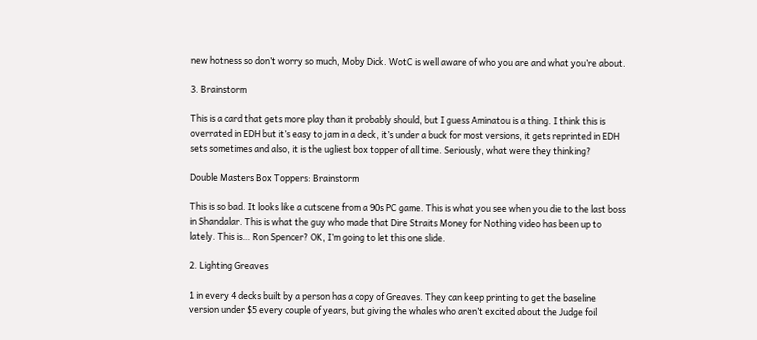new hotness so don’t worry so much, Moby Dick. WotC is well aware of who you are and what you’re about.

3. Brainstorm

This is a card that gets more play than it probably should, but I guess Aminatou is a thing. I think this is overrated in EDH but it’s easy to jam in a deck, it’s under a buck for most versions, it gets reprinted in EDH sets sometimes and also, it is the ugliest box topper of all time. Seriously, what were they thinking?

Double Masters Box Toppers: Brainstorm

This is so bad. It looks like a cutscene from a 90s PC game. This is what you see when you die to the last boss in Shandalar. This is what the guy who made that Dire Straits Money for Nothing video has been up to lately. This is… Ron Spencer? OK, I’m going to let this one slide.

2. Lighting Greaves

1 in every 4 decks built by a person has a copy of Greaves. They can keep printing to get the baseline version under $5 every couple of years, but giving the whales who aren’t excited about the Judge foil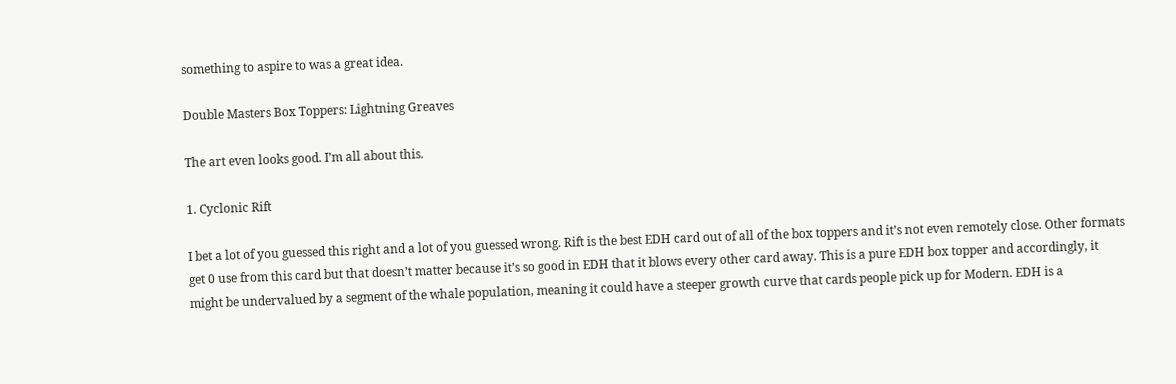something to aspire to was a great idea.

Double Masters Box Toppers: Lightning Greaves

The art even looks good. I’m all about this.

1. Cyclonic Rift

I bet a lot of you guessed this right and a lot of you guessed wrong. Rift is the best EDH card out of all of the box toppers and it’s not even remotely close. Other formats get 0 use from this card but that doesn’t matter because it’s so good in EDH that it blows every other card away. This is a pure EDH box topper and accordingly, it might be undervalued by a segment of the whale population, meaning it could have a steeper growth curve that cards people pick up for Modern. EDH is a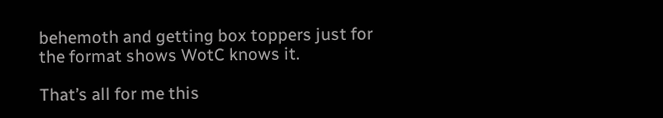behemoth and getting box toppers just for the format shows WotC knows it.

That’s all for me this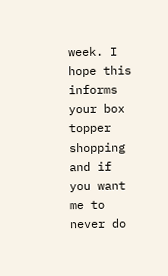week. I hope this informs your box topper shopping and if you want me to never do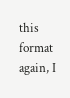this format again, I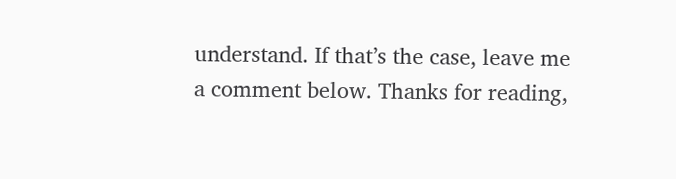understand. If that’s the case, leave me a comment below. Thanks for reading,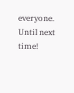everyone. Until next time!